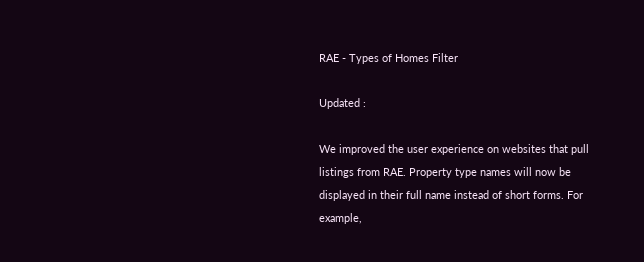RAE - Types of Homes Filter

Updated :

We improved the user experience on websites that pull listings from RAE. Property type names will now be displayed in their full name instead of short forms. For example,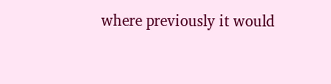where previously it would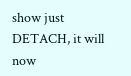show just DETACH, it will now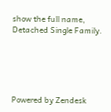show the full name, Detached Single Family.





Powered by Zendesk